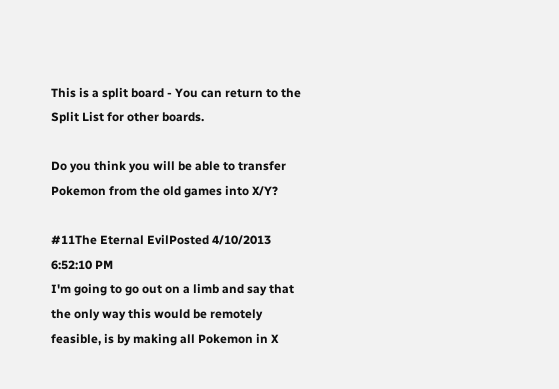This is a split board - You can return to the Split List for other boards.

Do you think you will be able to transfer Pokemon from the old games into X/Y?

#11The Eternal EvilPosted 4/10/2013 6:52:10 PM
I'm going to go out on a limb and say that the only way this would be remotely feasible, is by making all Pokemon in X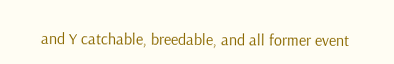and Y catchable, breedable, and all former event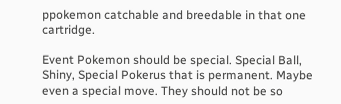ppokemon catchable and breedable in that one cartridge.

Event Pokemon should be special. Special Ball, Shiny, Special Pokerus that is permanent. Maybe even a special move. They should not be so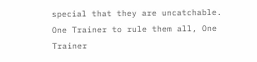special that they are uncatchable.
One Trainer to rule them all, One Trainer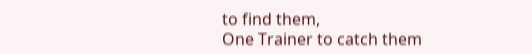to find them,
One Trainer to catch them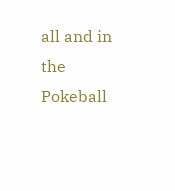all and in the Pokeball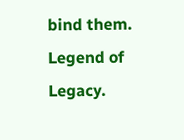bind them. Legend of Legacy.